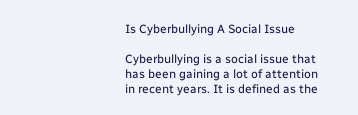Is Cyberbullying A Social Issue

Cyberbullying is a social issue that has been gaining a lot of attention in recent years. It is defined as the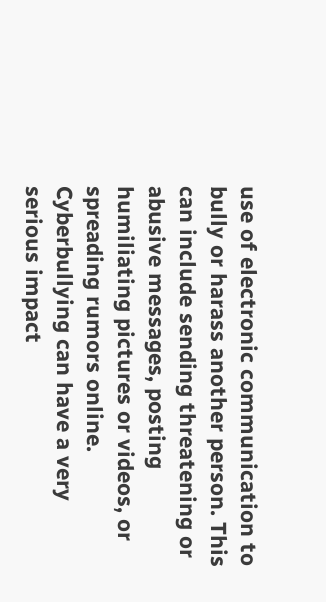use of electronic communication to bully or harass another person. This can include sending threatening or abusive messages, posting humiliating pictures or videos, or spreading rumors online. Cyberbullying can have a very serious impact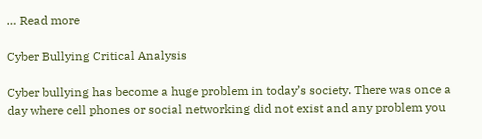… Read more

Cyber Bullying Critical Analysis

Cyber bullying has become a huge problem in today’s society. There was once a day where cell phones or social networking did not exist and any problem you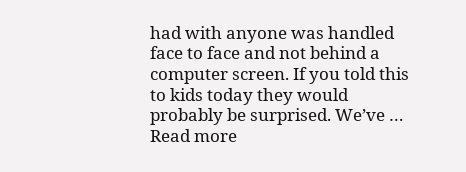had with anyone was handled face to face and not behind a computer screen. If you told this to kids today they would probably be surprised. We’ve … Read more